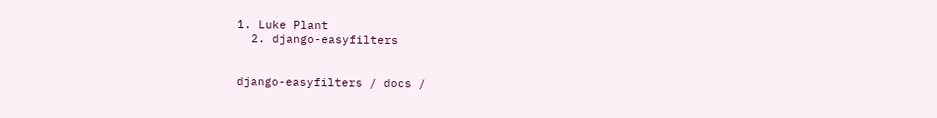1. Luke Plant
  2. django-easyfilters


django-easyfilters / docs /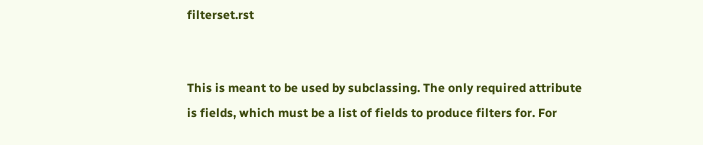filterset.rst


This is meant to be used by subclassing. The only required attribute is fields, which must be a list of fields to produce filters for. For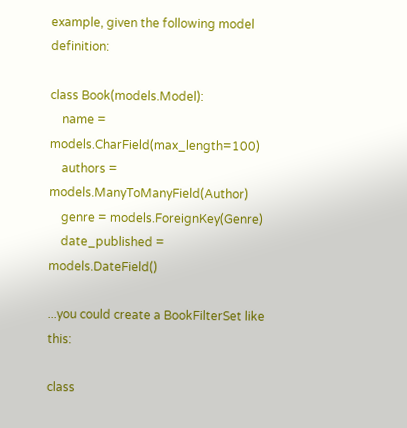example, given the following model definition:

class Book(models.Model):
    name = models.CharField(max_length=100)
    authors = models.ManyToManyField(Author)
    genre = models.ForeignKey(Genre)
    date_published = models.DateField()

...you could create a BookFilterSet like this:

class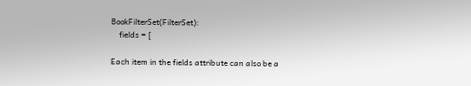BookFilterSet(FilterSet):
    fields = [

Each item in the fields attribute can also be a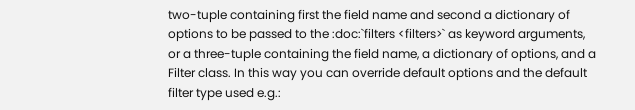two-tuple containing first the field name and second a dictionary of options to be passed to the :doc:`filters <filters>` as keyword arguments, or a three-tuple containing the field name, a dictionary of options, and a Filter class. In this way you can override default options and the default filter type used e.g.: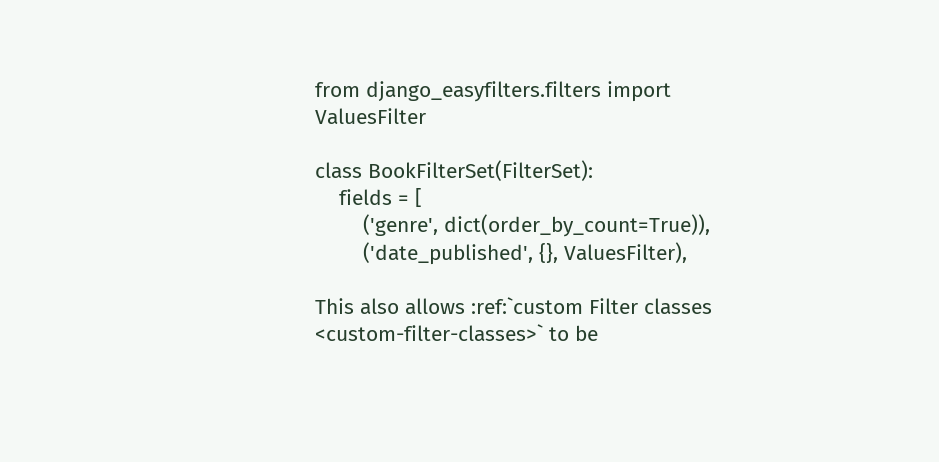from django_easyfilters.filters import ValuesFilter

class BookFilterSet(FilterSet):
    fields = [
        ('genre', dict(order_by_count=True)),
        ('date_published', {}, ValuesFilter),

This also allows :ref:`custom Filter classes <custom-filter-classes>` to be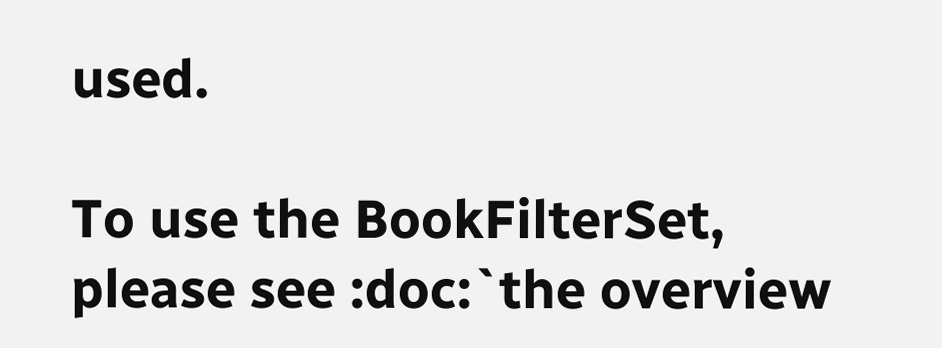used.

To use the BookFilterSet, please see :doc:`the overview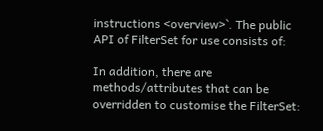instructions <overview>`. The public API of FilterSet for use consists of:

In addition, there are methods/attributes that can be overridden to customise the FilterSet: